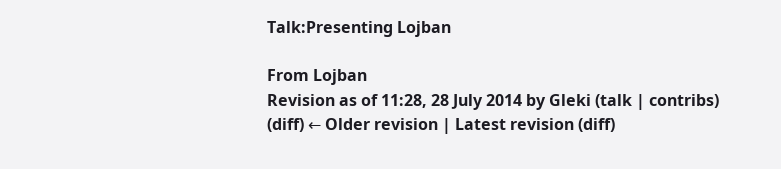Talk:Presenting Lojban

From Lojban
Revision as of 11:28, 28 July 2014 by Gleki (talk | contribs)
(diff) ← Older revision | Latest revision (diff)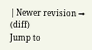| Newer revision → (diff)
Jump to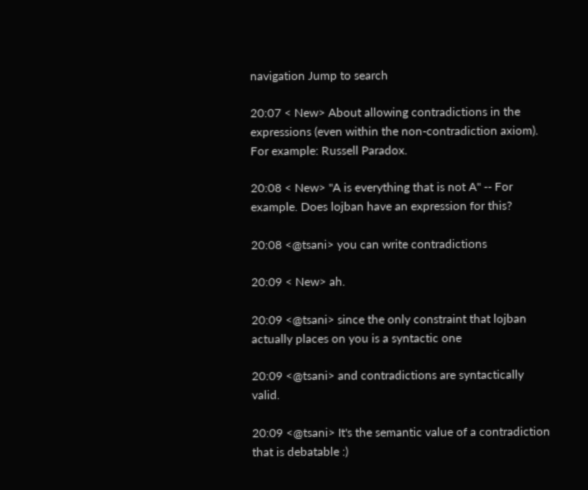navigation Jump to search

20:07 < New> About allowing contradictions in the expressions (even within the non-contradiction axiom). For example: Russell Paradox.

20:08 < New> "A is everything that is not A" -- For example. Does lojban have an expression for this?

20:08 <@tsani> you can write contradictions

20:09 < New> ah.

20:09 <@tsani> since the only constraint that lojban actually places on you is a syntactic one

20:09 <@tsani> and contradictions are syntactically valid.

20:09 <@tsani> It's the semantic value of a contradiction that is debatable :)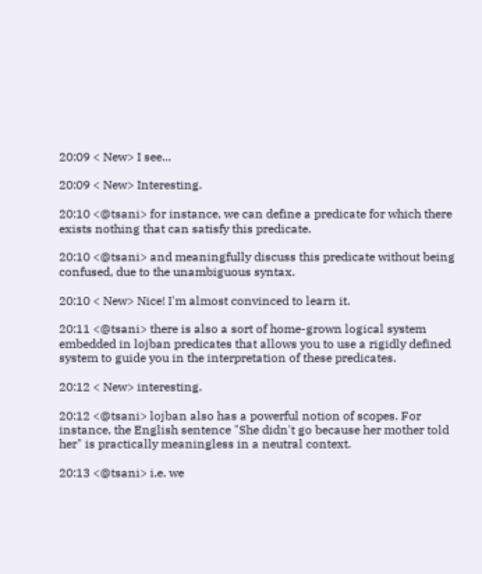20:09 < New> I see...

20:09 < New> Interesting.

20:10 <@tsani> for instance, we can define a predicate for which there exists nothing that can satisfy this predicate.

20:10 <@tsani> and meaningfully discuss this predicate without being confused, due to the unambiguous syntax.

20:10 < New> Nice! I'm almost convinced to learn it.

20:11 <@tsani> there is also a sort of home-grown logical system embedded in lojban predicates that allows you to use a rigidly defined system to guide you in the interpretation of these predicates.

20:12 < New> interesting.

20:12 <@tsani> lojban also has a powerful notion of scopes. For instance, the English sentence "She didn't go because her mother told her" is practically meaningless in a neutral context.

20:13 <@tsani> i.e. we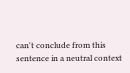can't conclude from this sentence in a neutral context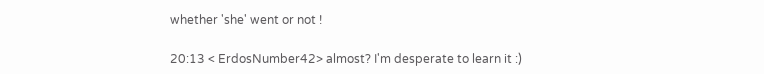whether 'she' went or not !

20:13 < ErdosNumber42> almost? I'm desperate to learn it :)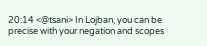20:14 <@tsani> In Lojban, you can be precise with your negation and scopes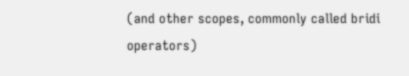(and other scopes, commonly called bridi operators)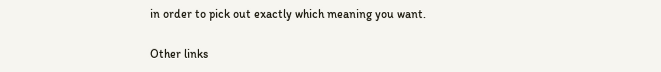in order to pick out exactly which meaning you want.

Other links